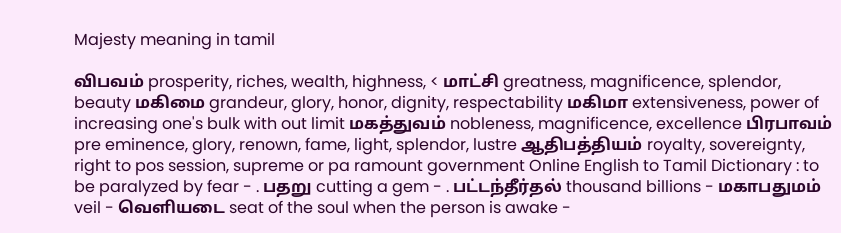Majesty meaning in tamil

விபவம் prosperity, riches, wealth, highness, < மாட்சி greatness, magnificence, splendor, beauty மகிமை grandeur, glory, honor, dignity, respectability மகிமா extensiveness, power of increasing one's bulk with out limit மகத்துவம் nobleness, magnificence, excellence பிரபாவம் pre eminence, glory, renown, fame, light, splendor, lustre ஆதிபத்தியம் royalty, sovereignty, right to pos session, supreme or pa ramount government Online English to Tamil Dictionary : to be paralyzed by fear - . பதறு cutting a gem - . பட்டந்தீர்தல் thousand billions - மகாபதுமம் veil - வெளியடை seat of the soul when the person is awake -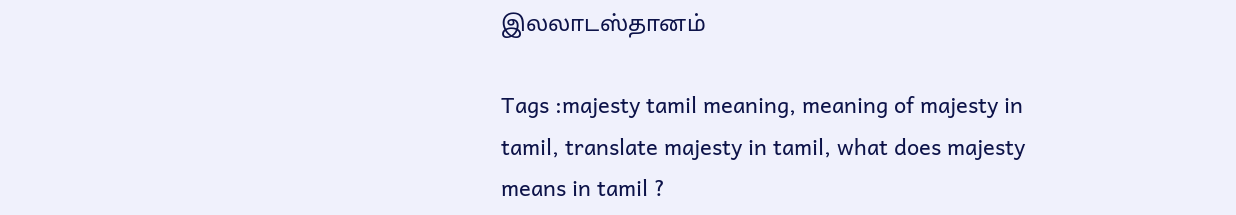இலலாடஸ்தானம்

Tags :majesty tamil meaning, meaning of majesty in tamil, translate majesty in tamil, what does majesty means in tamil ?